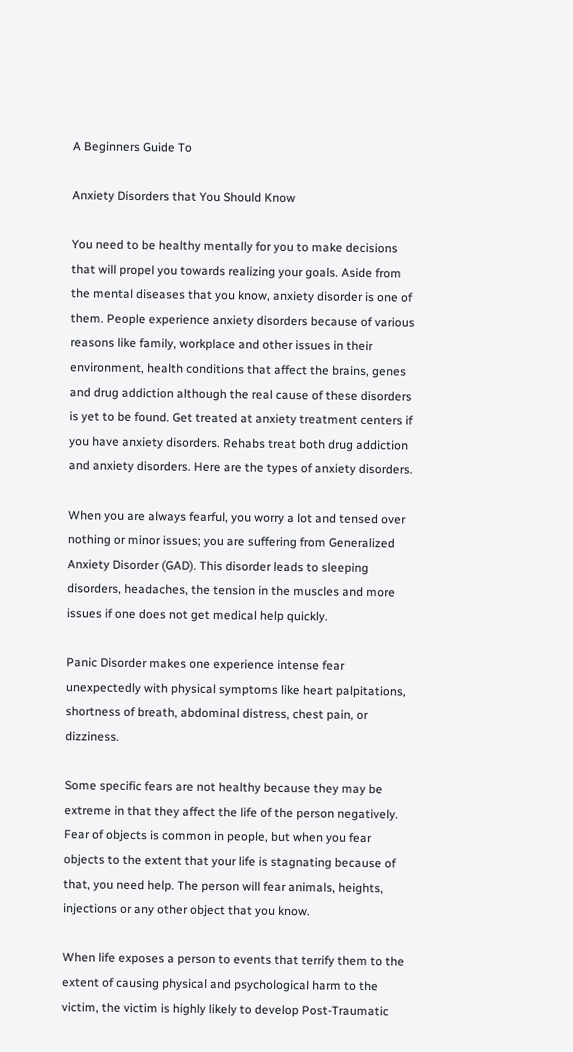A Beginners Guide To

Anxiety Disorders that You Should Know

You need to be healthy mentally for you to make decisions that will propel you towards realizing your goals. Aside from the mental diseases that you know, anxiety disorder is one of them. People experience anxiety disorders because of various reasons like family, workplace and other issues in their environment, health conditions that affect the brains, genes and drug addiction although the real cause of these disorders is yet to be found. Get treated at anxiety treatment centers if you have anxiety disorders. Rehabs treat both drug addiction and anxiety disorders. Here are the types of anxiety disorders.

When you are always fearful, you worry a lot and tensed over nothing or minor issues; you are suffering from Generalized Anxiety Disorder (GAD). This disorder leads to sleeping disorders, headaches, the tension in the muscles and more issues if one does not get medical help quickly.

Panic Disorder makes one experience intense fear unexpectedly with physical symptoms like heart palpitations, shortness of breath, abdominal distress, chest pain, or dizziness.

Some specific fears are not healthy because they may be extreme in that they affect the life of the person negatively. Fear of objects is common in people, but when you fear objects to the extent that your life is stagnating because of that, you need help. The person will fear animals, heights, injections or any other object that you know.

When life exposes a person to events that terrify them to the extent of causing physical and psychological harm to the victim, the victim is highly likely to develop Post-Traumatic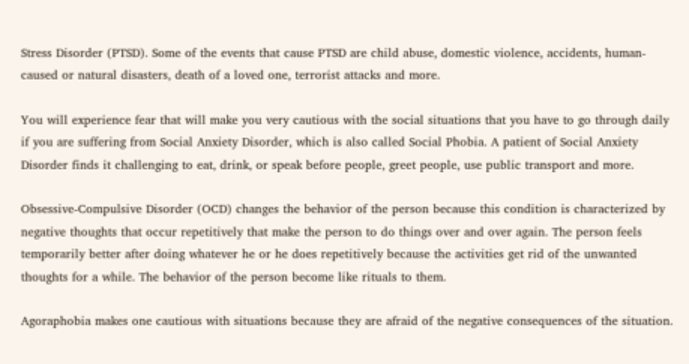Stress Disorder (PTSD). Some of the events that cause PTSD are child abuse, domestic violence, accidents, human-caused or natural disasters, death of a loved one, terrorist attacks and more.

You will experience fear that will make you very cautious with the social situations that you have to go through daily if you are suffering from Social Anxiety Disorder, which is also called Social Phobia. A patient of Social Anxiety Disorder finds it challenging to eat, drink, or speak before people, greet people, use public transport and more.

Obsessive-Compulsive Disorder (OCD) changes the behavior of the person because this condition is characterized by negative thoughts that occur repetitively that make the person to do things over and over again. The person feels temporarily better after doing whatever he or he does repetitively because the activities get rid of the unwanted thoughts for a while. The behavior of the person become like rituals to them.

Agoraphobia makes one cautious with situations because they are afraid of the negative consequences of the situation.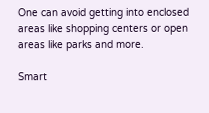One can avoid getting into enclosed areas like shopping centers or open areas like parks and more.

Smart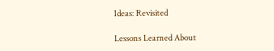Ideas: Revisited

Lessons Learned About